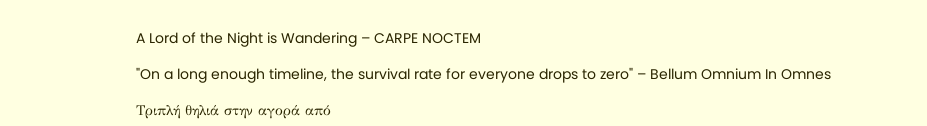A Lord of the Night is Wandering – CARPE NOCTEM

"On a long enough timeline, the survival rate for everyone drops to zero" – Bellum Omnium In Omnes

Τριπλή θηλιά στην αγορά από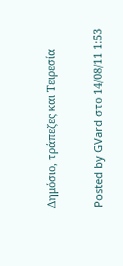Δημόσιο, τράπεζες και Τειρεσία

Posted by GVard στο 14/08/11 1:53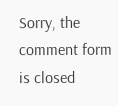Sorry, the comment form is closed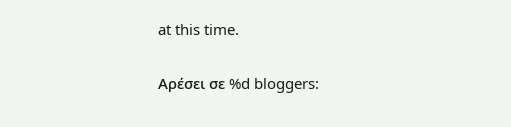at this time.

Αρέσει σε %d bloggers: